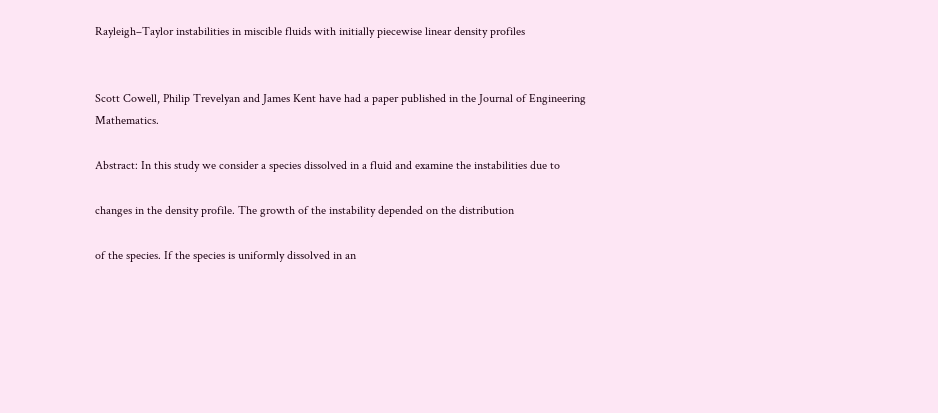Rayleigh–Taylor instabilities in miscible fluids with initially piecewise linear density profiles


Scott Cowell, Philip Trevelyan and James Kent have had a paper published in the Journal of Engineering Mathematics.

Abstract: In this study we consider a species dissolved in a fluid and examine the instabilities due to

changes in the density profile. The growth of the instability depended on the distribution

of the species. If the species is uniformly dissolved in an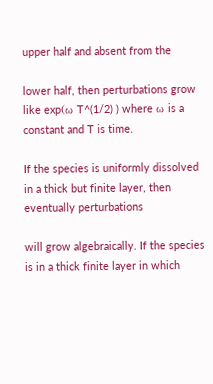upper half and absent from the

lower half, then perturbations grow like exp(ω T^(1/2) ) where ω is a constant and T is time.

If the species is uniformly dissolved in a thick but finite layer, then eventually perturbations

will grow algebraically. If the species is in a thick finite layer in which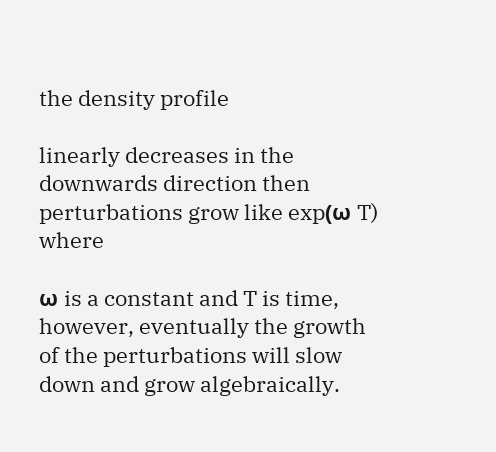the density profile

linearly decreases in the downwards direction then perturbations grow like exp(ω T) where

ω is a constant and T is time, however, eventually the growth of the perturbations will slow
down and grow algebraically.